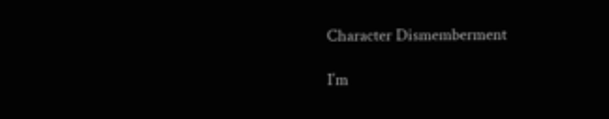Character Dismemberment

I’m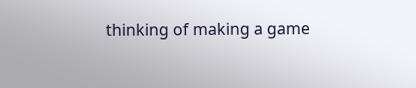thinking of making a game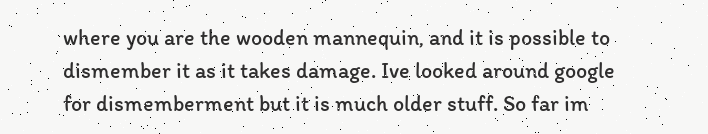where you are the wooden mannequin, and it is possible to dismember it as it takes damage. Ive looked around google for dismemberment but it is much older stuff. So far im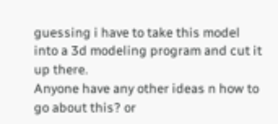guessing i have to take this model into a 3d modeling program and cut it up there.
Anyone have any other ideas n how to go about this? or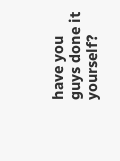have you guys done it yourself?